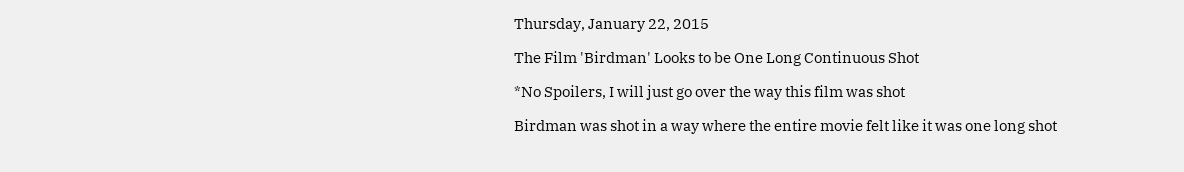Thursday, January 22, 2015

The Film 'Birdman' Looks to be One Long Continuous Shot

*No Spoilers, I will just go over the way this film was shot

Birdman was shot in a way where the entire movie felt like it was one long shot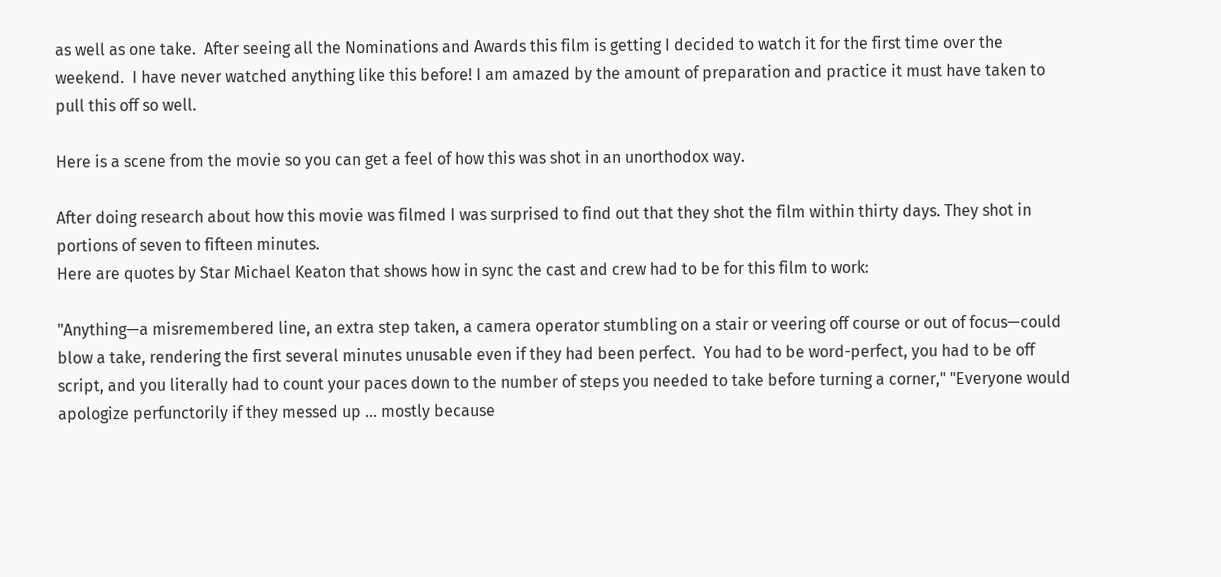as well as one take.  After seeing all the Nominations and Awards this film is getting I decided to watch it for the first time over the weekend.  I have never watched anything like this before! I am amazed by the amount of preparation and practice it must have taken to pull this off so well.

Here is a scene from the movie so you can get a feel of how this was shot in an unorthodox way.

After doing research about how this movie was filmed I was surprised to find out that they shot the film within thirty days. They shot in portions of seven to fifteen minutes.
Here are quotes by Star Michael Keaton that shows how in sync the cast and crew had to be for this film to work:

"Anything—a misremembered line, an extra step taken, a camera operator stumbling on a stair or veering off course or out of focus—could blow a take, rendering the first several minutes unusable even if they had been perfect.  You had to be word-perfect, you had to be off script, and you literally had to count your paces down to the number of steps you needed to take before turning a corner," "Everyone would apologize perfunctorily if they messed up ... mostly because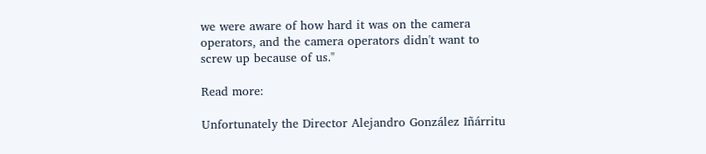we were aware of how hard it was on the camera operators, and the camera operators didn't want to screw up because of us."

Read more:

Unfortunately the Director Alejandro González Iñárritu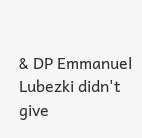& DP Emmanuel Lubezki didn't give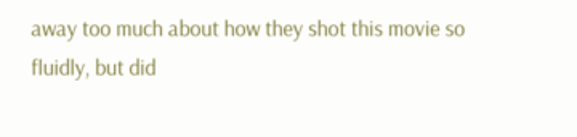away too much about how they shot this movie so fluidly, but did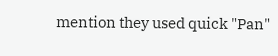mention they used quick "Pan"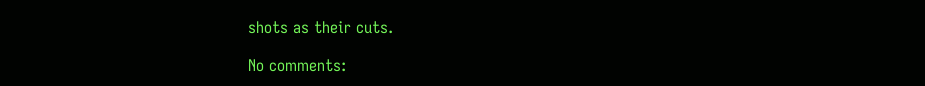shots as their cuts.

No comments: